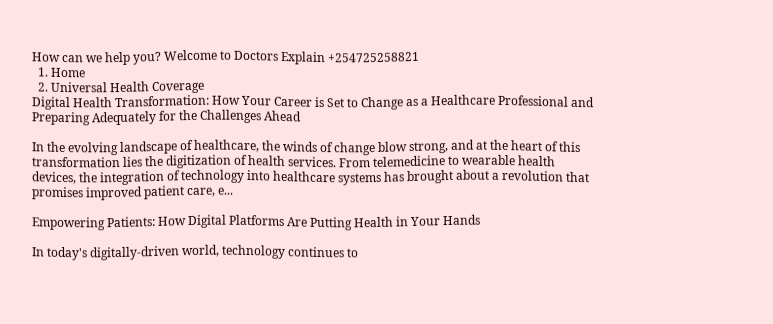How can we help you? Welcome to Doctors Explain +254725258821
  1. Home
  2. Universal Health Coverage
Digital Health Transformation: How Your Career is Set to Change as a Healthcare Professional and Preparing Adequately for the Challenges Ahead

In the evolving landscape of healthcare, the winds of change blow strong, and at the heart of this transformation lies the digitization of health services. From telemedicine to wearable health devices, the integration of technology into healthcare systems has brought about a revolution that promises improved patient care, e...

Empowering Patients: How Digital Platforms Are Putting Health in Your Hands

In today's digitally-driven world, technology continues to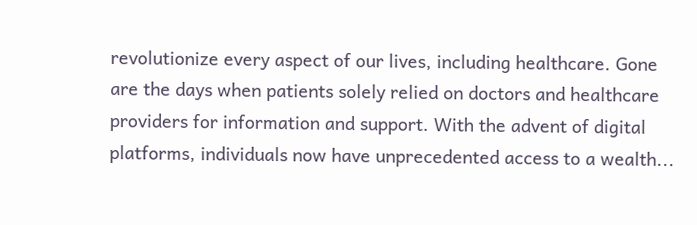revolutionize every aspect of our lives, including healthcare. Gone are the days when patients solely relied on doctors and healthcare providers for information and support. With the advent of digital platforms, individuals now have unprecedented access to a wealth...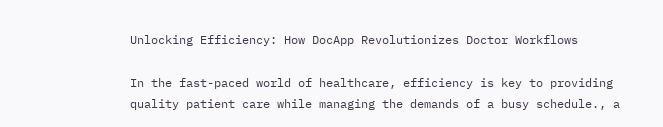Unlocking Efficiency: How DocApp Revolutionizes Doctor Workflows

In the fast-paced world of healthcare, efficiency is key to providing quality patient care while managing the demands of a busy schedule., a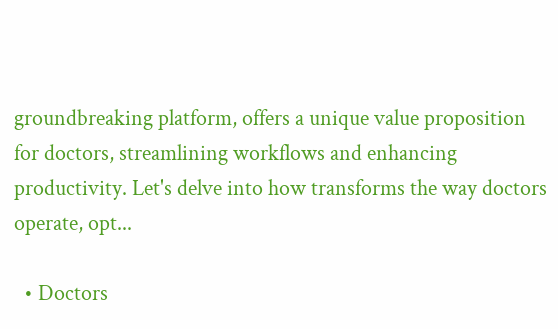groundbreaking platform, offers a unique value proposition for doctors, streamlining workflows and enhancing productivity. Let's delve into how transforms the way doctors operate, opt...

  • Doctors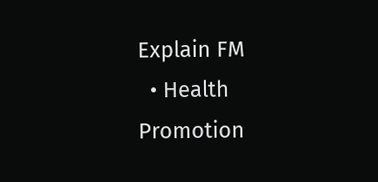Explain FM
  • Health Promotion